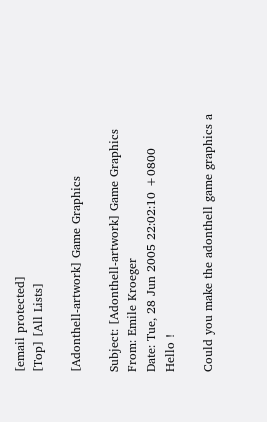[email protected]
[Top] [All Lists]

[Adonthell-artwork] Game Graphics

Subject: [Adonthell-artwork] Game Graphics
From: Emile Kroeger
Date: Tue, 28 Jun 2005 22:02:10 +0800
Hello !

Could you make the adonthell game graphics a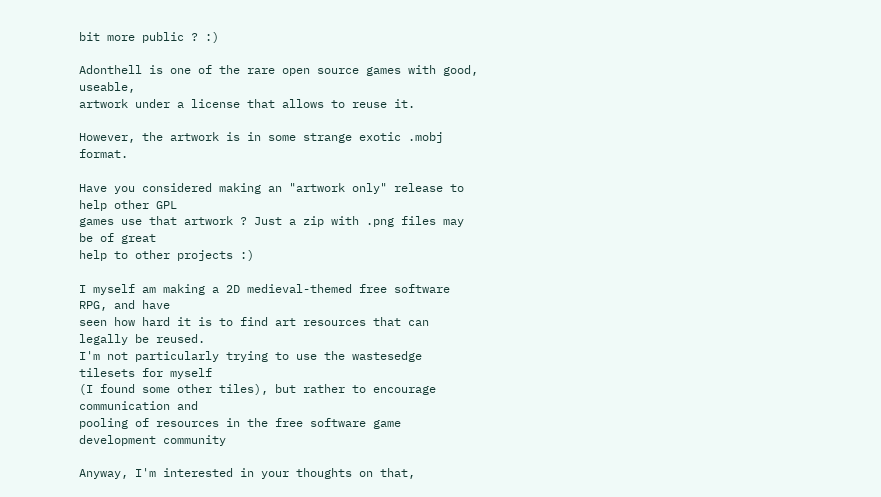bit more public ? :)

Adonthell is one of the rare open source games with good, useable,
artwork under a license that allows to reuse it.

However, the artwork is in some strange exotic .mobj format.

Have you considered making an "artwork only" release to help other GPL
games use that artwork ? Just a zip with .png files may be of great
help to other projects :)

I myself am making a 2D medieval-themed free software RPG, and have
seen how hard it is to find art resources that can legally be reused.
I'm not particularly trying to use the wastesedge tilesets for myself
(I found some other tiles), but rather to encourage communication and
pooling of resources in the free software game development community

Anyway, I'm interested in your thoughts on that,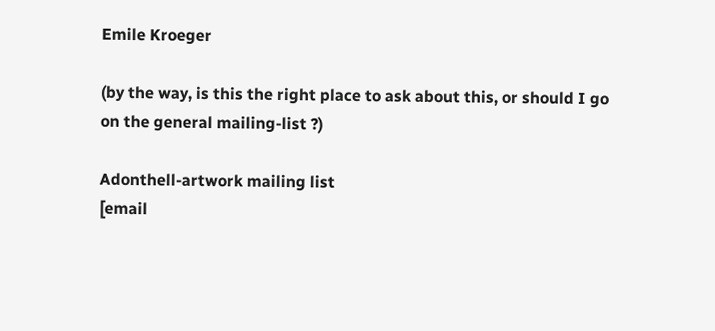Emile Kroeger

(by the way, is this the right place to ask about this, or should I go
on the general mailing-list ?)

Adonthell-artwork mailing list
[email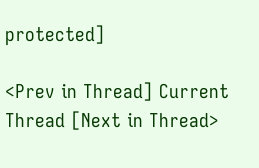protected]

<Prev in Thread] Current Thread [Next in Thread>